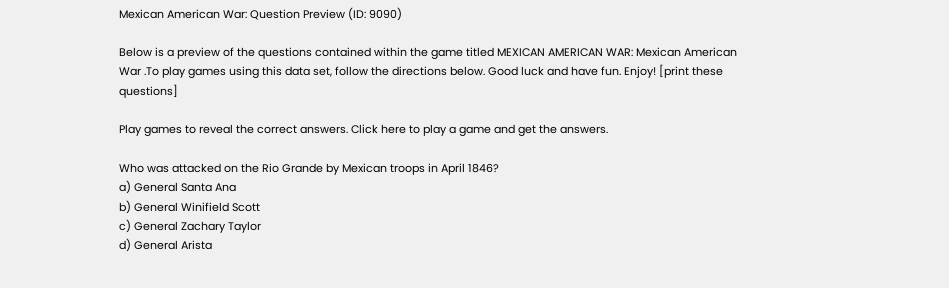Mexican American War: Question Preview (ID: 9090)

Below is a preview of the questions contained within the game titled MEXICAN AMERICAN WAR: Mexican American War .To play games using this data set, follow the directions below. Good luck and have fun. Enjoy! [print these questions]

Play games to reveal the correct answers. Click here to play a game and get the answers.

Who was attacked on the Rio Grande by Mexican troops in April 1846?
a) General Santa Ana
b) General Winifield Scott
c) General Zachary Taylor
d) General Arista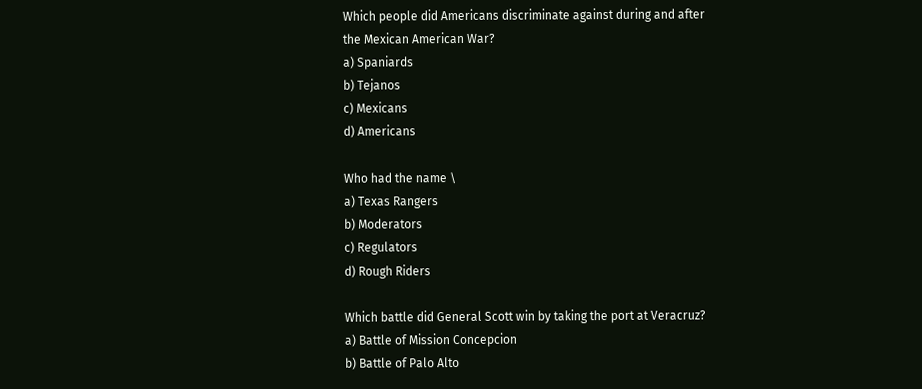Which people did Americans discriminate against during and after the Mexican American War?
a) Spaniards
b) Tejanos
c) Mexicans
d) Americans

Who had the name \
a) Texas Rangers
b) Moderators
c) Regulators
d) Rough Riders

Which battle did General Scott win by taking the port at Veracruz?
a) Battle of Mission Concepcion
b) Battle of Palo Alto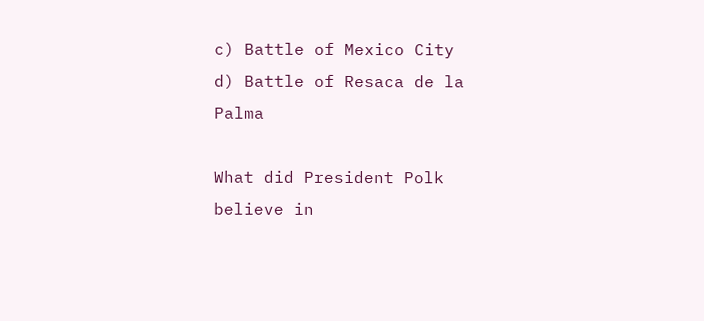c) Battle of Mexico City
d) Battle of Resaca de la Palma

What did President Polk believe in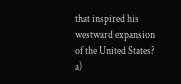that inspired his westward expansion of the United States?
a)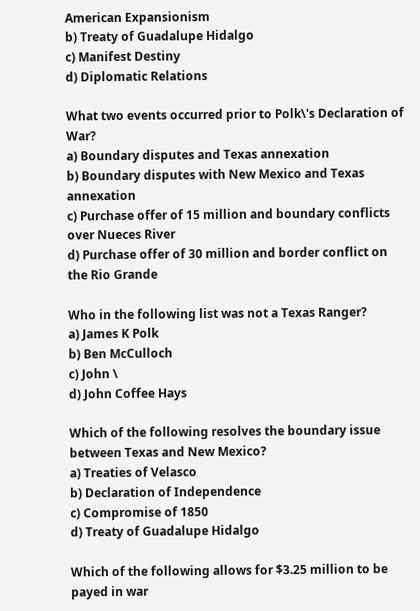American Expansionism
b) Treaty of Guadalupe Hidalgo
c) Manifest Destiny
d) Diplomatic Relations

What two events occurred prior to Polk\'s Declaration of War?
a) Boundary disputes and Texas annexation
b) Boundary disputes with New Mexico and Texas annexation
c) Purchase offer of 15 million and boundary conflicts over Nueces River
d) Purchase offer of 30 million and border conflict on the Rio Grande

Who in the following list was not a Texas Ranger?
a) James K Polk
b) Ben McCulloch
c) John \
d) John Coffee Hays

Which of the following resolves the boundary issue between Texas and New Mexico?
a) Treaties of Velasco
b) Declaration of Independence
c) Compromise of 1850
d) Treaty of Guadalupe Hidalgo

Which of the following allows for $3.25 million to be payed in war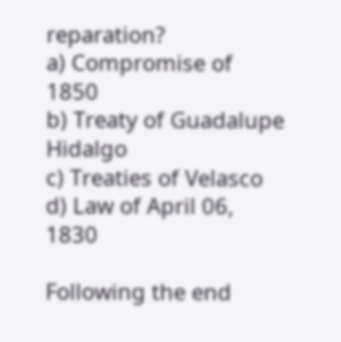reparation?
a) Compromise of 1850
b) Treaty of Guadalupe Hidalgo
c) Treaties of Velasco
d) Law of April 06, 1830

Following the end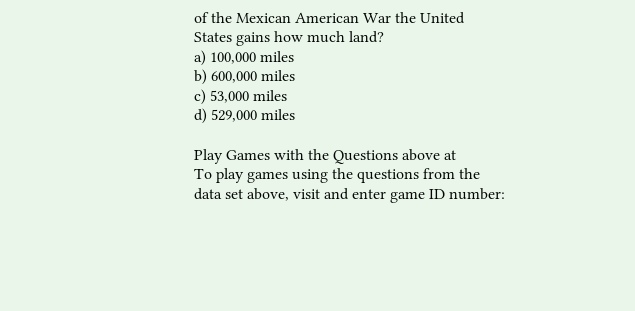of the Mexican American War the United States gains how much land?
a) 100,000 miles
b) 600,000 miles
c) 53,000 miles
d) 529,000 miles

Play Games with the Questions above at
To play games using the questions from the data set above, visit and enter game ID number: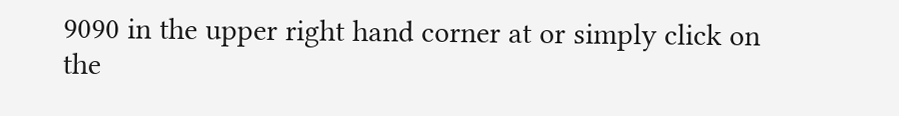9090 in the upper right hand corner at or simply click on the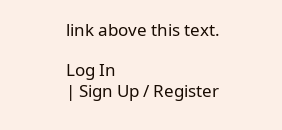link above this text.

Log In
| Sign Up / Register